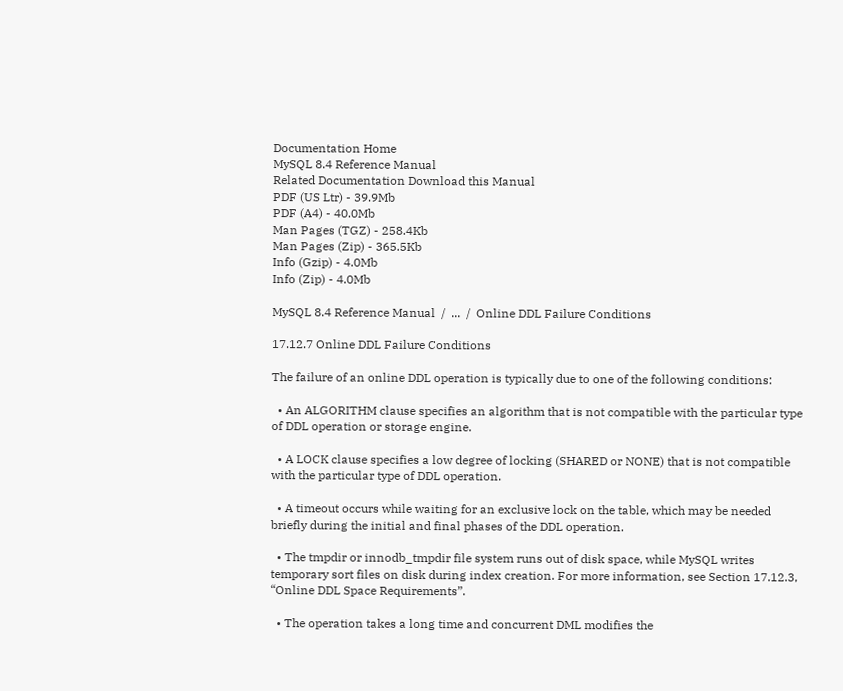Documentation Home
MySQL 8.4 Reference Manual
Related Documentation Download this Manual
PDF (US Ltr) - 39.9Mb
PDF (A4) - 40.0Mb
Man Pages (TGZ) - 258.4Kb
Man Pages (Zip) - 365.5Kb
Info (Gzip) - 4.0Mb
Info (Zip) - 4.0Mb

MySQL 8.4 Reference Manual  /  ...  /  Online DDL Failure Conditions

17.12.7 Online DDL Failure Conditions

The failure of an online DDL operation is typically due to one of the following conditions:

  • An ALGORITHM clause specifies an algorithm that is not compatible with the particular type of DDL operation or storage engine.

  • A LOCK clause specifies a low degree of locking (SHARED or NONE) that is not compatible with the particular type of DDL operation.

  • A timeout occurs while waiting for an exclusive lock on the table, which may be needed briefly during the initial and final phases of the DDL operation.

  • The tmpdir or innodb_tmpdir file system runs out of disk space, while MySQL writes temporary sort files on disk during index creation. For more information, see Section 17.12.3, “Online DDL Space Requirements”.

  • The operation takes a long time and concurrent DML modifies the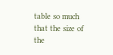table so much that the size of the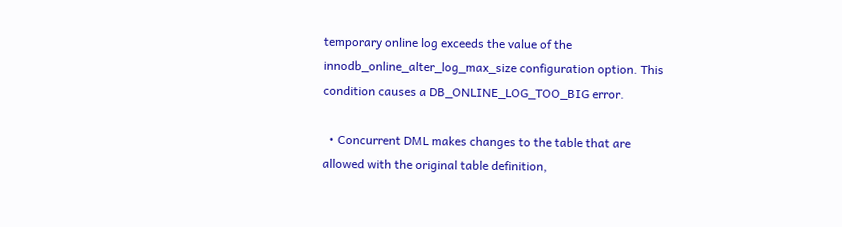temporary online log exceeds the value of the innodb_online_alter_log_max_size configuration option. This condition causes a DB_ONLINE_LOG_TOO_BIG error.

  • Concurrent DML makes changes to the table that are allowed with the original table definition,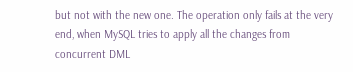but not with the new one. The operation only fails at the very end, when MySQL tries to apply all the changes from concurrent DML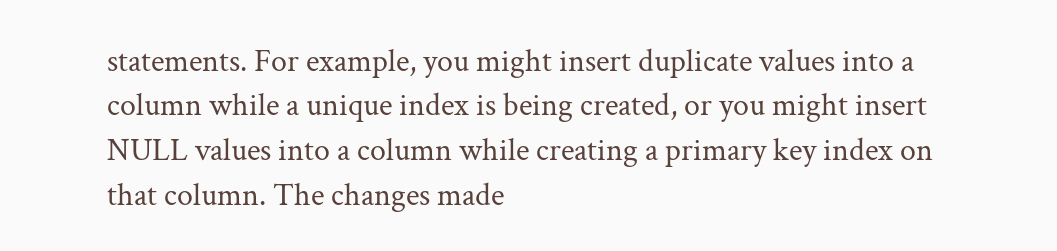statements. For example, you might insert duplicate values into a column while a unique index is being created, or you might insert NULL values into a column while creating a primary key index on that column. The changes made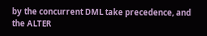by the concurrent DML take precedence, and the ALTER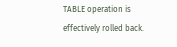TABLE operation is effectively rolled back.